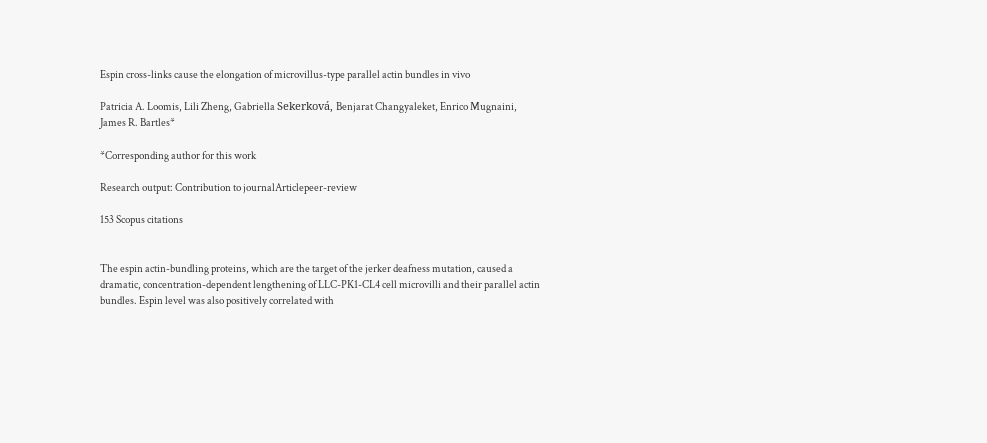Espin cross-links cause the elongation of microvillus-type parallel actin bundles in vivo

Patricia A. Loomis, Lili Zheng, Gabriella Sekerková, Benjarat Changyaleket, Enrico Mugnaini, James R. Bartles*

*Corresponding author for this work

Research output: Contribution to journalArticlepeer-review

153 Scopus citations


The espin actin-bundling proteins, which are the target of the jerker deafness mutation, caused a dramatic, concentration-dependent lengthening of LLC-PK1-CL4 cell microvilli and their parallel actin bundles. Espin level was also positively correlated with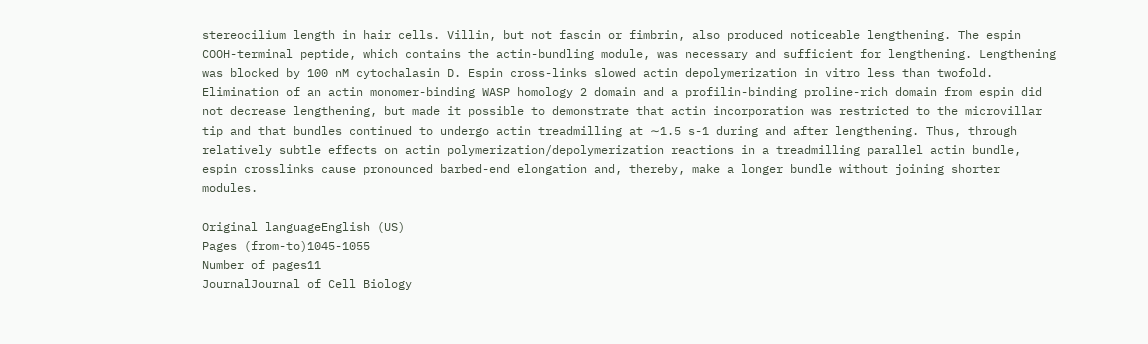stereocilium length in hair cells. Villin, but not fascin or fimbrin, also produced noticeable lengthening. The espin COOH-terminal peptide, which contains the actin-bundling module, was necessary and sufficient for lengthening. Lengthening was blocked by 100 nM cytochalasin D. Espin cross-links slowed actin depolymerization in vitro less than twofold. Elimination of an actin monomer-binding WASP homology 2 domain and a profilin-binding proline-rich domain from espin did not decrease lengthening, but made it possible to demonstrate that actin incorporation was restricted to the microvillar tip and that bundles continued to undergo actin treadmilling at ∼1.5 s-1 during and after lengthening. Thus, through relatively subtle effects on actin polymerization/depolymerization reactions in a treadmilling parallel actin bundle, espin crosslinks cause pronounced barbed-end elongation and, thereby, make a longer bundle without joining shorter modules.

Original languageEnglish (US)
Pages (from-to)1045-1055
Number of pages11
JournalJournal of Cell Biology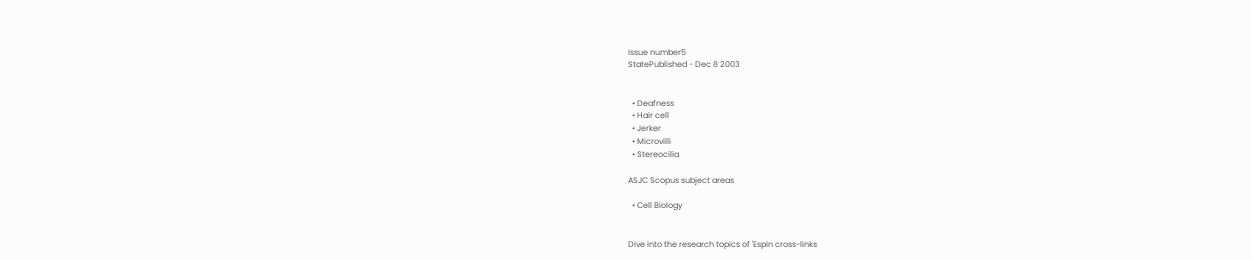Issue number5
StatePublished - Dec 8 2003


  • Deafness
  • Hair cell
  • Jerker
  • Microvilli
  • Stereocilia

ASJC Scopus subject areas

  • Cell Biology


Dive into the research topics of 'Espin cross-links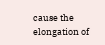cause the elongation of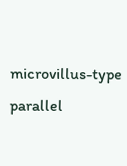microvillus-type parallel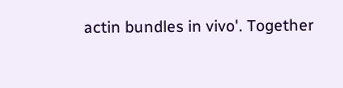actin bundles in vivo'. Together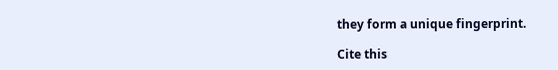they form a unique fingerprint.

Cite this